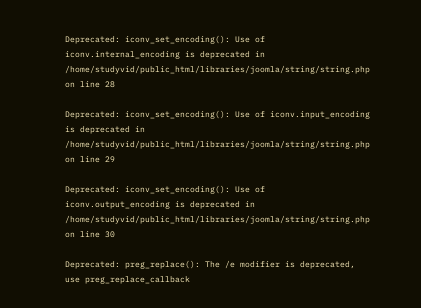Deprecated: iconv_set_encoding(): Use of iconv.internal_encoding is deprecated in /home/studyvid/public_html/libraries/joomla/string/string.php on line 28

Deprecated: iconv_set_encoding(): Use of iconv.input_encoding is deprecated in /home/studyvid/public_html/libraries/joomla/string/string.php on line 29

Deprecated: iconv_set_encoding(): Use of iconv.output_encoding is deprecated in /home/studyvid/public_html/libraries/joomla/string/string.php on line 30

Deprecated: preg_replace(): The /e modifier is deprecated, use preg_replace_callback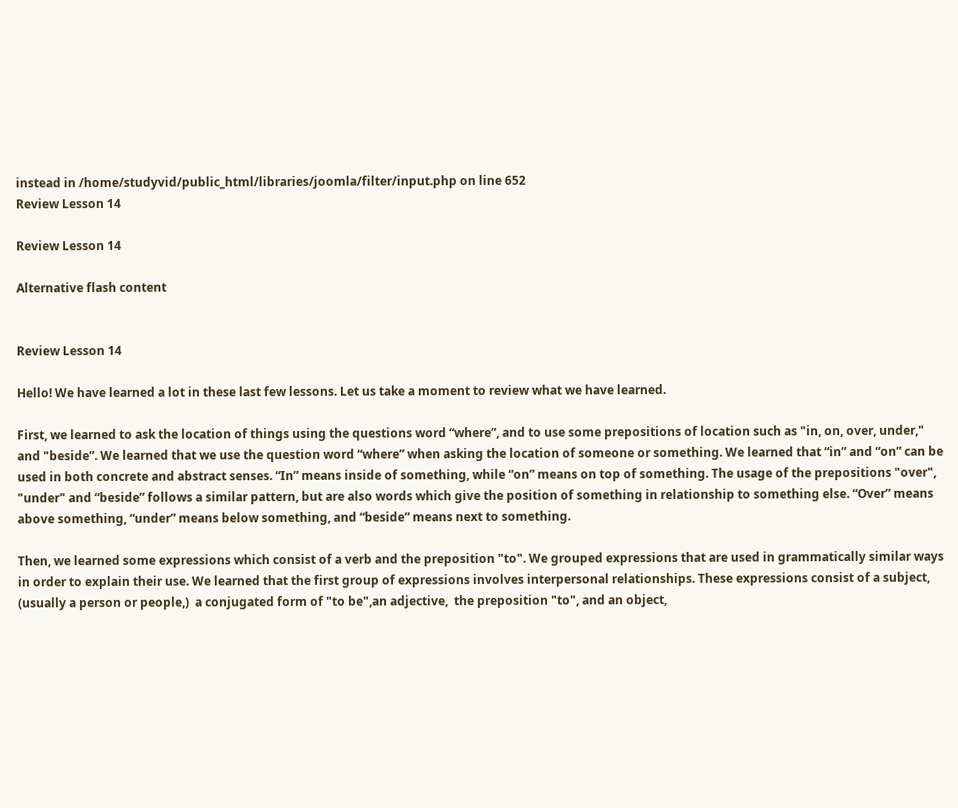instead in /home/studyvid/public_html/libraries/joomla/filter/input.php on line 652
Review Lesson 14

Review Lesson 14

Alternative flash content


Review Lesson 14

Hello! We have learned a lot in these last few lessons. Let us take a moment to review what we have learned.

First, we learned to ask the location of things using the questions word “where”, and to use some prepositions of location such as "in, on, over, under," and "beside”. We learned that we use the question word “where” when asking the location of someone or something. We learned that “in” and “on” can be used in both concrete and abstract senses. “In” means inside of something, while “on” means on top of something. The usage of the prepositions "over", "under" and “beside” follows a similar pattern, but are also words which give the position of something in relationship to something else. “Over” means above something, “under” means below something, and “beside” means next to something.

Then, we learned some expressions which consist of a verb and the preposition "to". We grouped expressions that are used in grammatically similar ways in order to explain their use. We learned that the first group of expressions involves interpersonal relationships. These expressions consist of a subject, (usually a person or people,)  a conjugated form of "to be",an adjective,  the preposition "to", and an object,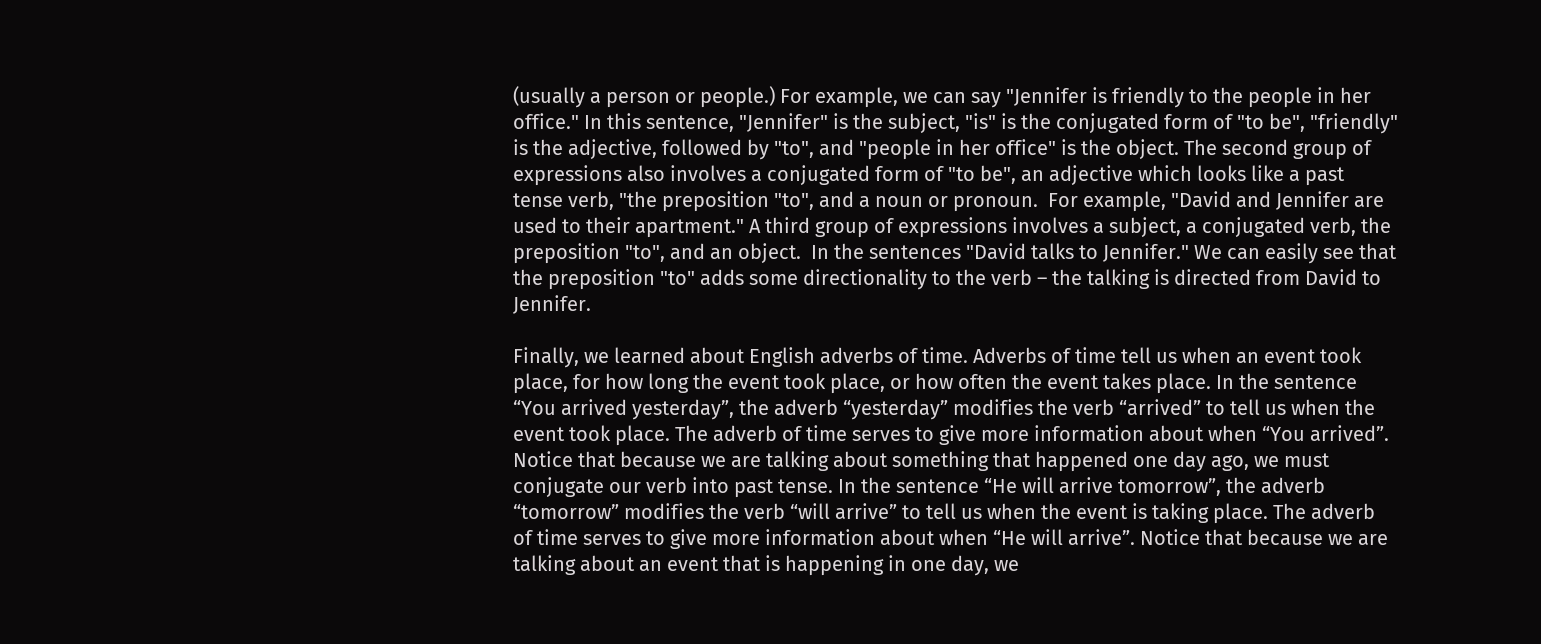(usually a person or people.) For example, we can say "Jennifer is friendly to the people in her office." In this sentence, "Jennifer" is the subject, "is" is the conjugated form of "to be", "friendly" is the adjective, followed by "to", and "people in her office" is the object. The second group of expressions also involves a conjugated form of "to be", an adjective which looks like a past tense verb, "the preposition "to", and a noun or pronoun.  For example, "David and Jennifer are used to their apartment." A third group of expressions involves a subject, a conjugated verb, the preposition "to", and an object.  In the sentences "David talks to Jennifer." We can easily see that the preposition "to" adds some directionality to the verb – the talking is directed from David to Jennifer.

Finally, we learned about English adverbs of time. Adverbs of time tell us when an event took place, for how long the event took place, or how often the event takes place. In the sentence “You arrived yesterday”, the adverb “yesterday” modifies the verb “arrived” to tell us when the event took place. The adverb of time serves to give more information about when “You arrived”. Notice that because we are talking about something that happened one day ago, we must conjugate our verb into past tense. In the sentence “He will arrive tomorrow”, the adverb “tomorrow” modifies the verb “will arrive” to tell us when the event is taking place. The adverb of time serves to give more information about when “He will arrive”. Notice that because we are talking about an event that is happening in one day, we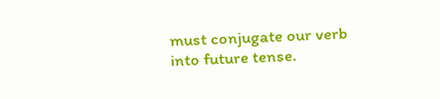must conjugate our verb into future tense.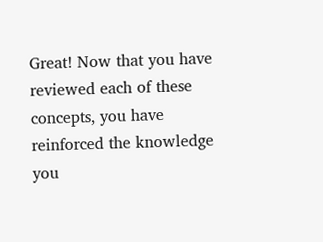Great! Now that you have reviewed each of these concepts, you have reinforced the knowledge you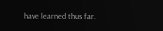have learned thus far.